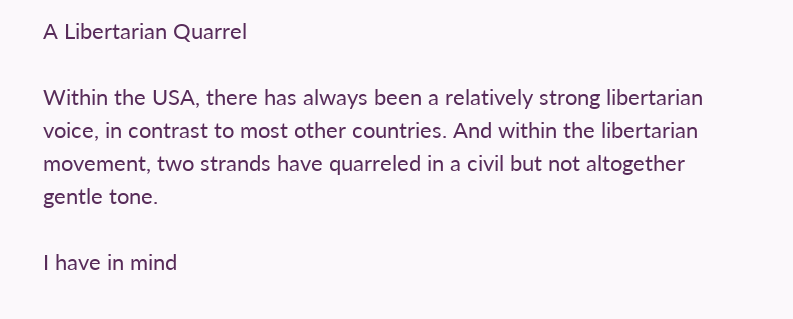A Libertarian Quarrel

Within the USA, there has always been a relatively strong libertarian voice, in contrast to most other countries. And within the libertarian movement, two strands have quarreled in a civil but not altogether gentle tone.

I have in mind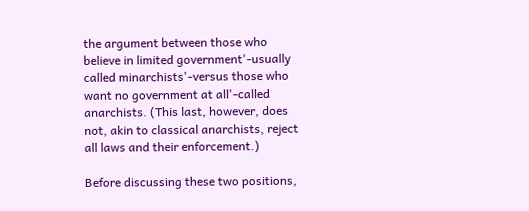the argument between those who believe in limited government'-usually called minarchists'-versus those who want no government at all'-called anarchists. (This last, however, does not, akin to classical anarchists, reject all laws and their enforcement.)

Before discussing these two positions,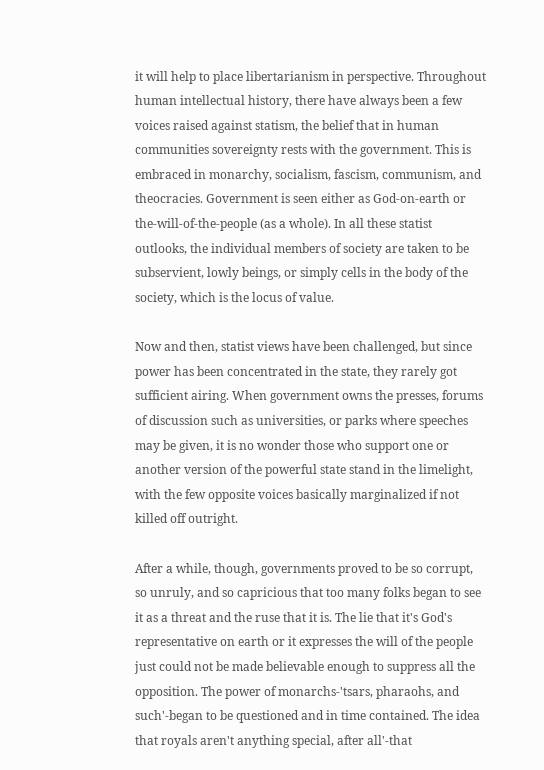it will help to place libertarianism in perspective. Throughout human intellectual history, there have always been a few voices raised against statism, the belief that in human communities sovereignty rests with the government. This is embraced in monarchy, socialism, fascism, communism, and theocracies. Government is seen either as God-on-earth or the-will-of-the-people (as a whole). In all these statist outlooks, the individual members of society are taken to be subservient, lowly beings, or simply cells in the body of the society, which is the locus of value.

Now and then, statist views have been challenged, but since power has been concentrated in the state, they rarely got sufficient airing. When government owns the presses, forums of discussion such as universities, or parks where speeches may be given, it is no wonder those who support one or another version of the powerful state stand in the limelight, with the few opposite voices basically marginalized if not killed off outright.

After a while, though, governments proved to be so corrupt, so unruly, and so capricious that too many folks began to see it as a threat and the ruse that it is. The lie that it's God's representative on earth or it expresses the will of the people just could not be made believable enough to suppress all the opposition. The power of monarchs-'tsars, pharaohs, and such'-began to be questioned and in time contained. The idea that royals aren't anything special, after all'-that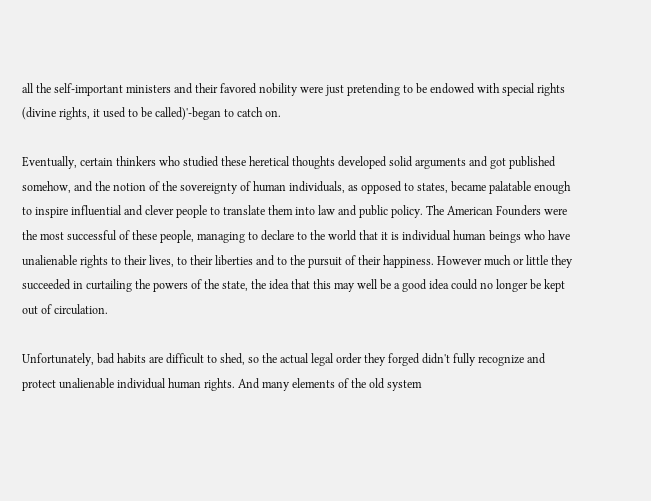all the self-important ministers and their favored nobility were just pretending to be endowed with special rights (divine rights, it used to be called)'-began to catch on.

Eventually, certain thinkers who studied these heretical thoughts developed solid arguments and got published somehow, and the notion of the sovereignty of human individuals, as opposed to states, became palatable enough to inspire influential and clever people to translate them into law and public policy. The American Founders were the most successful of these people, managing to declare to the world that it is individual human beings who have unalienable rights to their lives, to their liberties and to the pursuit of their happiness. However much or little they succeeded in curtailing the powers of the state, the idea that this may well be a good idea could no longer be kept out of circulation.

Unfortunately, bad habits are difficult to shed, so the actual legal order they forged didn't fully recognize and protect unalienable individual human rights. And many elements of the old system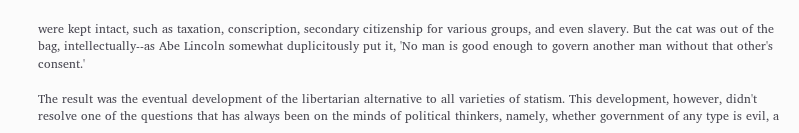were kept intact, such as taxation, conscription, secondary citizenship for various groups, and even slavery. But the cat was out of the bag, intellectually--as Abe Lincoln somewhat duplicitously put it, 'No man is good enough to govern another man without that other's consent.'

The result was the eventual development of the libertarian alternative to all varieties of statism. This development, however, didn't resolve one of the questions that has always been on the minds of political thinkers, namely, whether government of any type is evil, a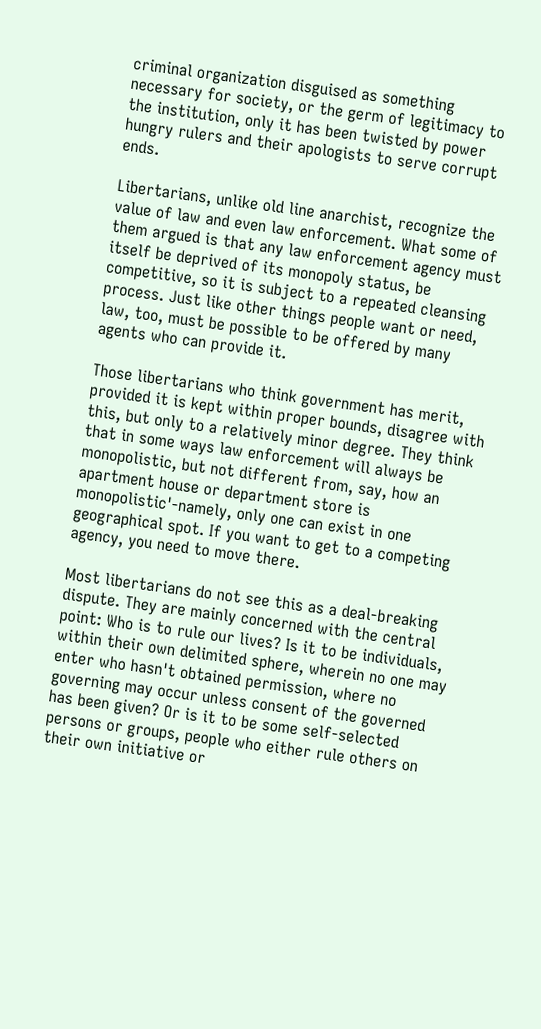criminal organization disguised as something necessary for society, or the germ of legitimacy to the institution, only it has been twisted by power hungry rulers and their apologists to serve corrupt ends.

Libertarians, unlike old line anarchist, recognize the value of law and even law enforcement. What some of them argued is that any law enforcement agency must itself be deprived of its monopoly status, be competitive, so it is subject to a repeated cleansing process. Just like other things people want or need, law, too, must be possible to be offered by many agents who can provide it.

Those libertarians who think government has merit, provided it is kept within proper bounds, disagree with this, but only to a relatively minor degree. They think that in some ways law enforcement will always be monopolistic, but not different from, say, how an apartment house or department store is monopolistic'-namely, only one can exist in one geographical spot. If you want to get to a competing agency, you need to move there.

Most libertarians do not see this as a deal-breaking dispute. They are mainly concerned with the central point: Who is to rule our lives? Is it to be individuals, within their own delimited sphere, wherein no one may enter who hasn't obtained permission, where no governing may occur unless consent of the governed has been given? Or is it to be some self-selected persons or groups, people who either rule others on their own initiative or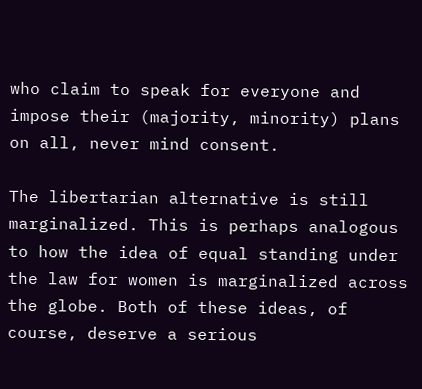who claim to speak for everyone and impose their (majority, minority) plans on all, never mind consent.

The libertarian alternative is still marginalized. This is perhaps analogous to how the idea of equal standing under the law for women is marginalized across the globe. Both of these ideas, of course, deserve a serious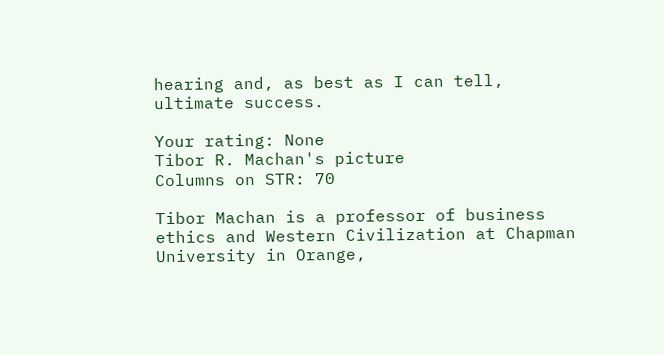hearing and, as best as I can tell, ultimate success.

Your rating: None
Tibor R. Machan's picture
Columns on STR: 70

Tibor Machan is a professor of business ethics and Western Civilization at Chapman University in Orange,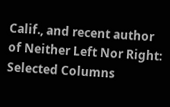Calif., and recent author of Neither Left Nor Right: Selected Columns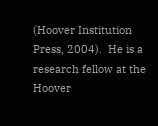(Hoover Institution Press, 2004).  He is a research fellow at the Hoover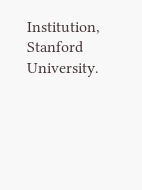Institution, Stanford University.